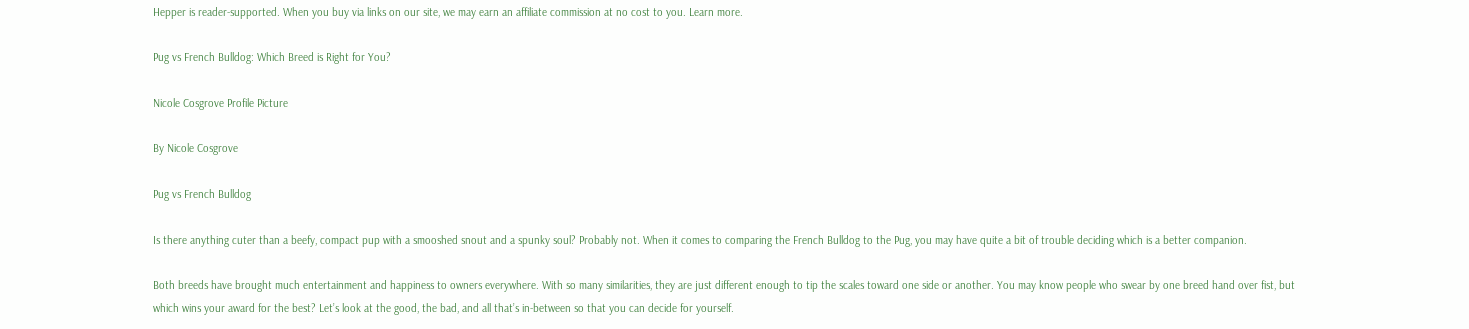Hepper is reader-supported. When you buy via links on our site, we may earn an affiliate commission at no cost to you. Learn more.

Pug vs French Bulldog: Which Breed is Right for You?

Nicole Cosgrove Profile Picture

By Nicole Cosgrove

Pug vs French Bulldog

Is there anything cuter than a beefy, compact pup with a smooshed snout and a spunky soul? Probably not. When it comes to comparing the French Bulldog to the Pug, you may have quite a bit of trouble deciding which is a better companion.

Both breeds have brought much entertainment and happiness to owners everywhere. With so many similarities, they are just different enough to tip the scales toward one side or another. You may know people who swear by one breed hand over fist, but which wins your award for the best? Let’s look at the good, the bad, and all that’s in-between so that you can decide for yourself.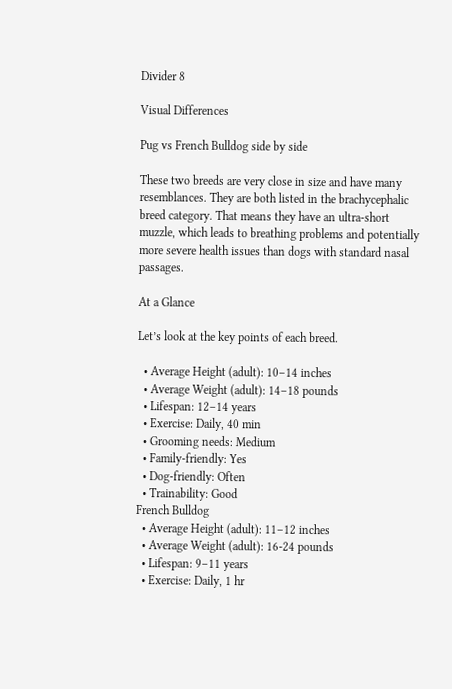Divider 8

Visual Differences

Pug vs French Bulldog side by side

These two breeds are very close in size and have many resemblances. They are both listed in the brachycephalic breed category. That means they have an ultra-short muzzle, which leads to breathing problems and potentially more severe health issues than dogs with standard nasal passages.

At a Glance

Let’s look at the key points of each breed.

  • Average Height (adult): 10–14 inches
  • Average Weight (adult): 14–18 pounds
  • Lifespan: 12–14 years
  • Exercise: Daily, 40 min
  • Grooming needs: Medium
  • Family-friendly: Yes
  • Dog-friendly: Often
  • Trainability: Good
French Bulldog
  • Average Height (adult): 11–12 inches
  • Average Weight (adult): 16-24 pounds
  • Lifespan: 9–11 years
  • Exercise: Daily, 1 hr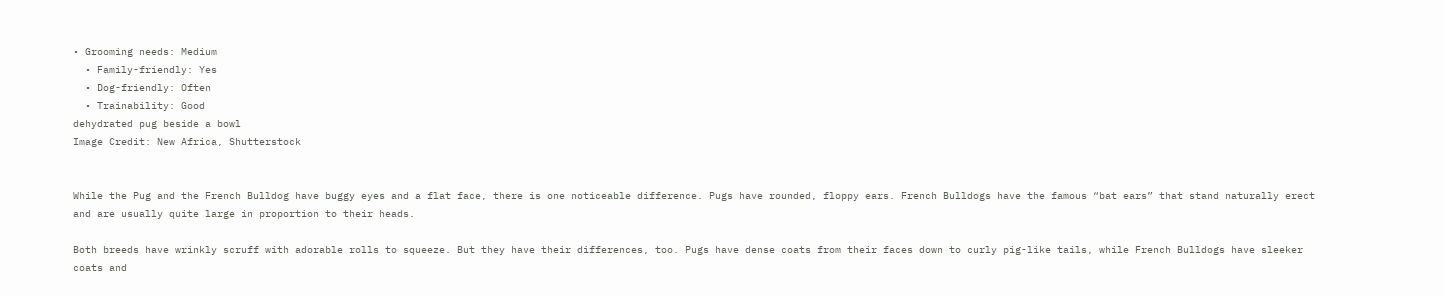• Grooming needs: Medium
  • Family-friendly: Yes
  • Dog-friendly: Often
  • Trainability: Good
dehydrated pug beside a bowl
Image Credit: New Africa, Shutterstock


While the Pug and the French Bulldog have buggy eyes and a flat face, there is one noticeable difference. Pugs have rounded, floppy ears. French Bulldogs have the famous “bat ears” that stand naturally erect and are usually quite large in proportion to their heads.

Both breeds have wrinkly scruff with adorable rolls to squeeze. But they have their differences, too. Pugs have dense coats from their faces down to curly pig-like tails, while French Bulldogs have sleeker coats and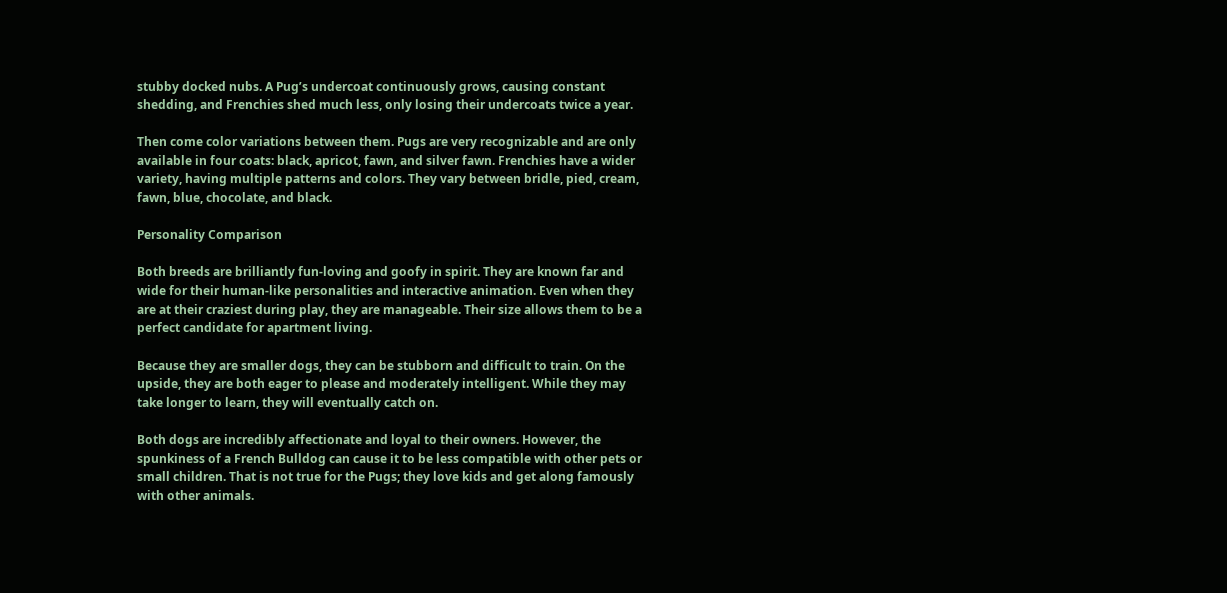stubby docked nubs. A Pug’s undercoat continuously grows, causing constant shedding, and Frenchies shed much less, only losing their undercoats twice a year.

Then come color variations between them. Pugs are very recognizable and are only available in four coats: black, apricot, fawn, and silver fawn. Frenchies have a wider variety, having multiple patterns and colors. They vary between bridle, pied, cream, fawn, blue, chocolate, and black.

Personality Comparison

Both breeds are brilliantly fun-loving and goofy in spirit. They are known far and wide for their human-like personalities and interactive animation. Even when they are at their craziest during play, they are manageable. Their size allows them to be a perfect candidate for apartment living.

Because they are smaller dogs, they can be stubborn and difficult to train. On the upside, they are both eager to please and moderately intelligent. While they may take longer to learn, they will eventually catch on.

Both dogs are incredibly affectionate and loyal to their owners. However, the spunkiness of a French Bulldog can cause it to be less compatible with other pets or small children. That is not true for the Pugs; they love kids and get along famously with other animals.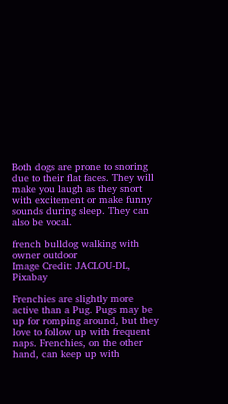Both dogs are prone to snoring due to their flat faces. They will make you laugh as they snort with excitement or make funny sounds during sleep. They can also be vocal.

french bulldog walking with owner outdoor
Image Credit: JACLOU-DL, Pixabay

Frenchies are slightly more active than a Pug. Pugs may be up for romping around, but they love to follow up with frequent naps. Frenchies, on the other hand, can keep up with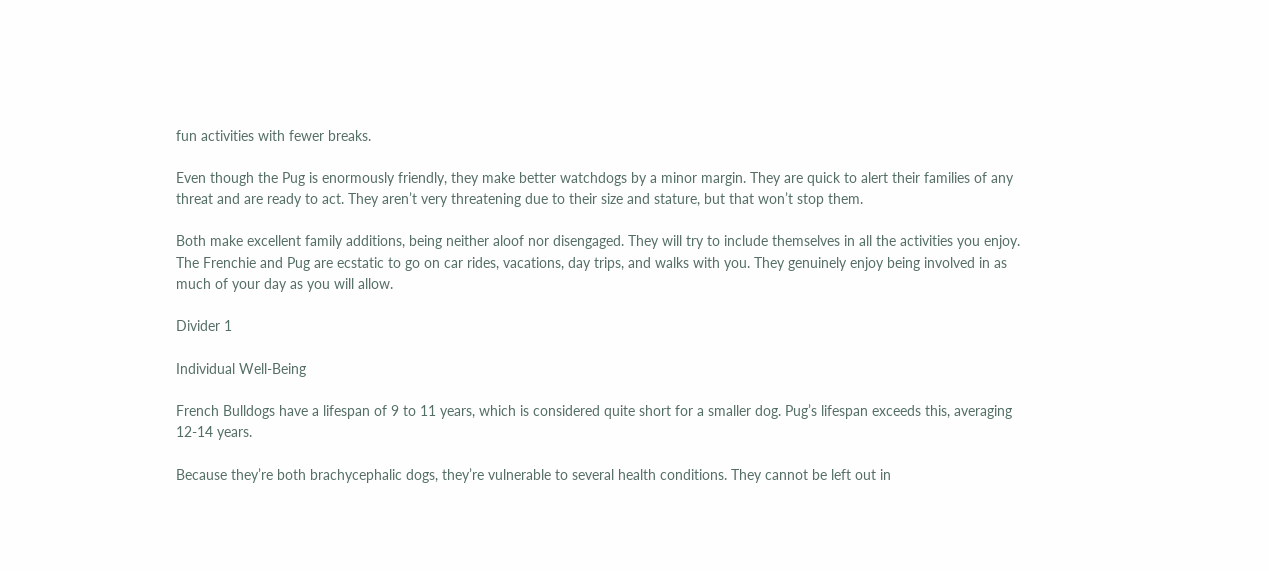fun activities with fewer breaks.

Even though the Pug is enormously friendly, they make better watchdogs by a minor margin. They are quick to alert their families of any threat and are ready to act. They aren’t very threatening due to their size and stature, but that won’t stop them.

Both make excellent family additions, being neither aloof nor disengaged. They will try to include themselves in all the activities you enjoy. The Frenchie and Pug are ecstatic to go on car rides, vacations, day trips, and walks with you. They genuinely enjoy being involved in as much of your day as you will allow.

Divider 1

Individual Well-Being

French Bulldogs have a lifespan of 9 to 11 years, which is considered quite short for a smaller dog. Pug’s lifespan exceeds this, averaging 12-14 years.

Because they’re both brachycephalic dogs, they’re vulnerable to several health conditions. They cannot be left out in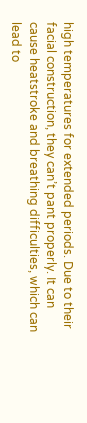high temperatures for extended periods. Due to their facial construction, they can’t pant properly. It can cause heatstroke and breathing difficulties, which can lead to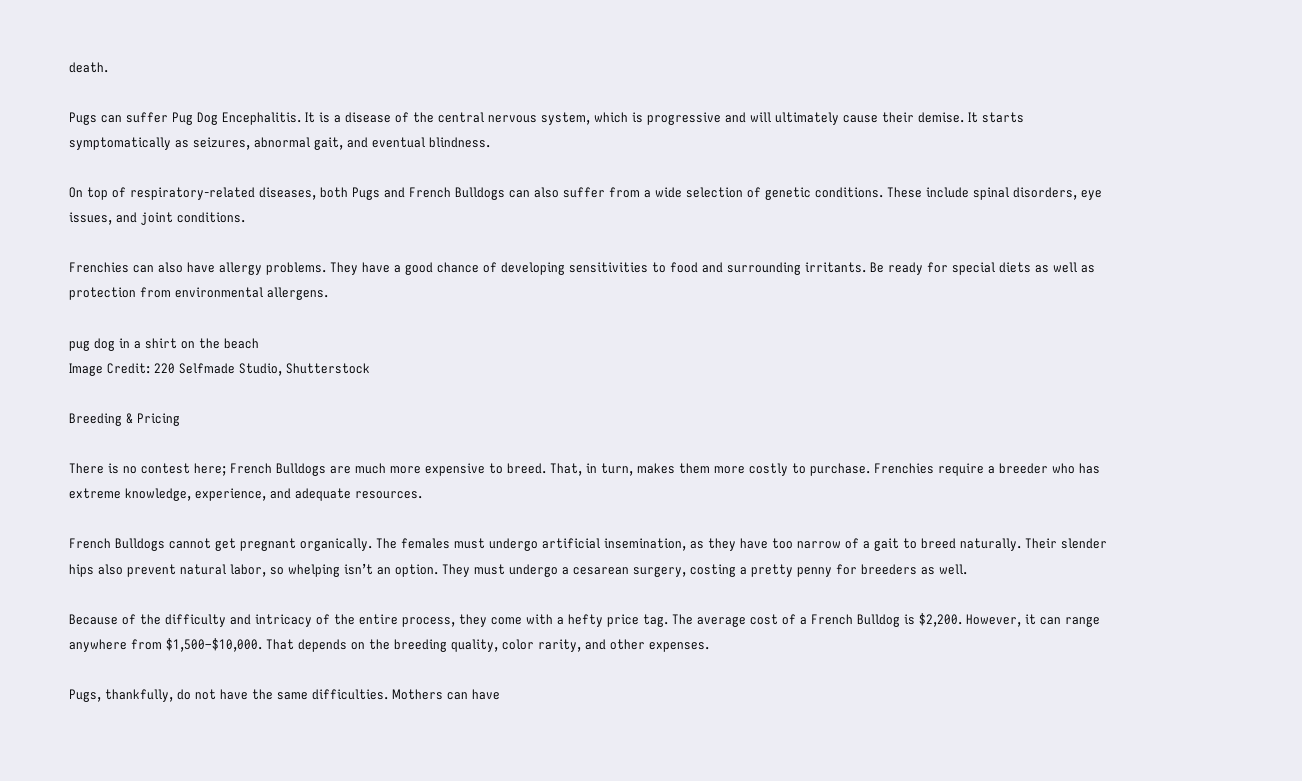death.

Pugs can suffer Pug Dog Encephalitis. It is a disease of the central nervous system, which is progressive and will ultimately cause their demise. It starts symptomatically as seizures, abnormal gait, and eventual blindness.

On top of respiratory-related diseases, both Pugs and French Bulldogs can also suffer from a wide selection of genetic conditions. These include spinal disorders, eye issues, and joint conditions.

Frenchies can also have allergy problems. They have a good chance of developing sensitivities to food and surrounding irritants. Be ready for special diets as well as protection from environmental allergens.

pug dog in a shirt on the beach
Image Credit: 220 Selfmade Studio, Shutterstock

Breeding & Pricing

There is no contest here; French Bulldogs are much more expensive to breed. That, in turn, makes them more costly to purchase. Frenchies require a breeder who has extreme knowledge, experience, and adequate resources.

French Bulldogs cannot get pregnant organically. The females must undergo artificial insemination, as they have too narrow of a gait to breed naturally. Their slender hips also prevent natural labor, so whelping isn’t an option. They must undergo a cesarean surgery, costing a pretty penny for breeders as well.

Because of the difficulty and intricacy of the entire process, they come with a hefty price tag. The average cost of a French Bulldog is $2,200. However, it can range anywhere from $1,500–$10,000. That depends on the breeding quality, color rarity, and other expenses.

Pugs, thankfully, do not have the same difficulties. Mothers can have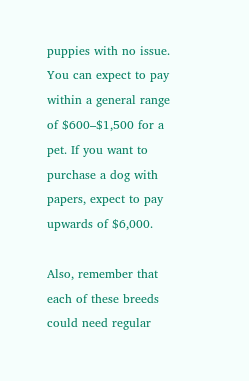puppies with no issue. You can expect to pay within a general range of $600–$1,500 for a pet. If you want to purchase a dog with papers, expect to pay upwards of $6,000.

Also, remember that each of these breeds could need regular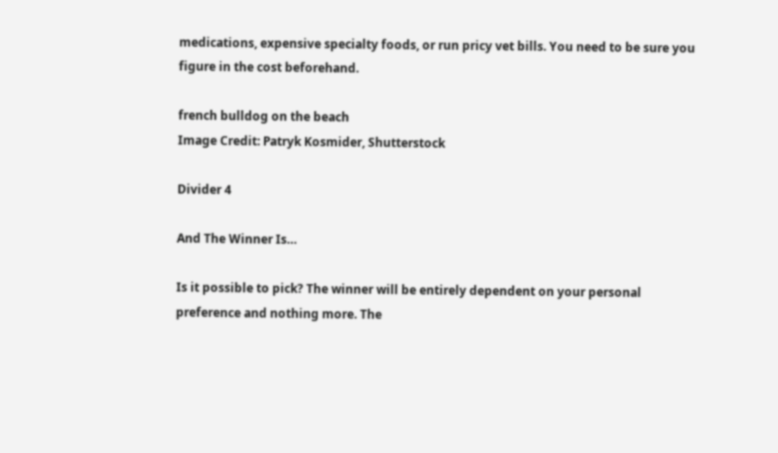medications, expensive specialty foods, or run pricy vet bills. You need to be sure you figure in the cost beforehand.

french bulldog on the beach
Image Credit: Patryk Kosmider, Shutterstock

Divider 4

And The Winner Is…

Is it possible to pick? The winner will be entirely dependent on your personal preference and nothing more. The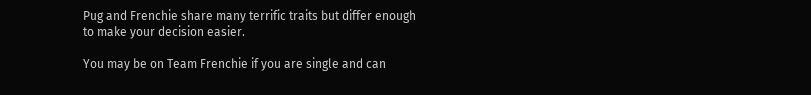Pug and Frenchie share many terrific traits but differ enough to make your decision easier.

You may be on Team Frenchie if you are single and can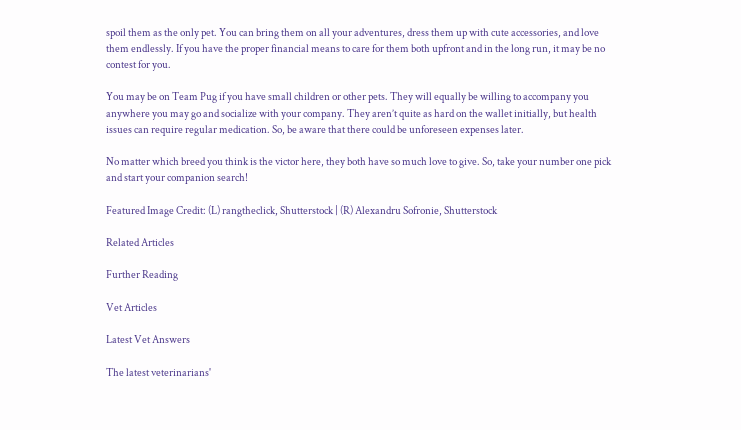spoil them as the only pet. You can bring them on all your adventures, dress them up with cute accessories, and love them endlessly. If you have the proper financial means to care for them both upfront and in the long run, it may be no contest for you.

You may be on Team Pug if you have small children or other pets. They will equally be willing to accompany you anywhere you may go and socialize with your company. They aren’t quite as hard on the wallet initially, but health issues can require regular medication. So, be aware that there could be unforeseen expenses later.

No matter which breed you think is the victor here, they both have so much love to give. So, take your number one pick and start your companion search!

Featured Image Credit: (L) rangtheclick, Shutterstock | (R) Alexandru Sofronie, Shutterstock

Related Articles

Further Reading

Vet Articles

Latest Vet Answers

The latest veterinarians'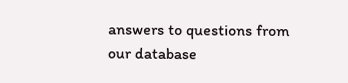answers to questions from our database